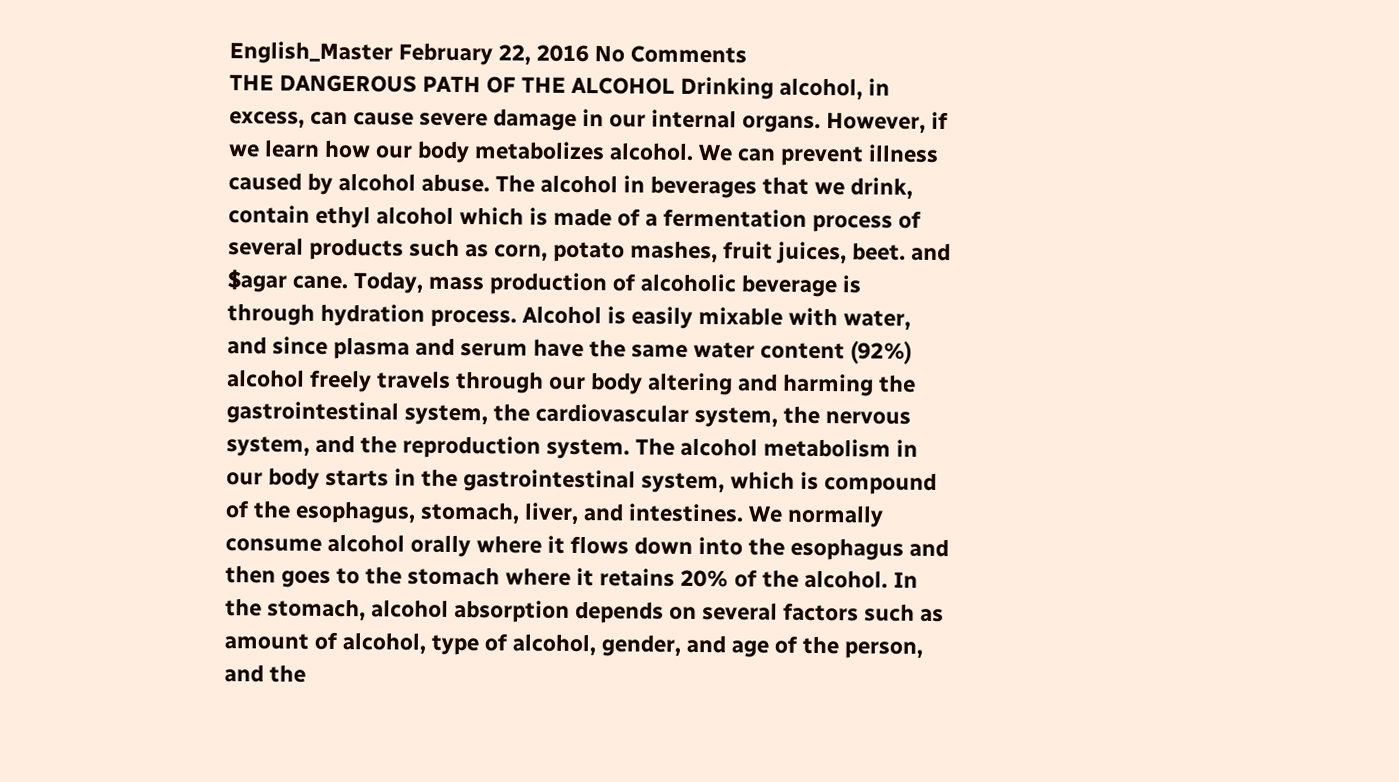English_Master February 22, 2016 No Comments
THE DANGEROUS PATH OF THE ALCOHOL Drinking alcohol, in excess, can cause severe damage in our internal organs. However, if we learn how our body metabolizes alcohol. We can prevent illness caused by alcohol abuse. The alcohol in beverages that we drink, contain ethyl alcohol which is made of a fermentation process of several products such as corn, potato mashes, fruit juices, beet. and $agar cane. Today, mass production of alcoholic beverage is through hydration process. Alcohol is easily mixable with water, and since plasma and serum have the same water content (92%) alcohol freely travels through our body altering and harming the gastrointestinal system, the cardiovascular system, the nervous system, and the reproduction system. The alcohol metabolism in our body starts in the gastrointestinal system, which is compound of the esophagus, stomach, liver, and intestines. We normally consume alcohol orally where it flows down into the esophagus and then goes to the stomach where it retains 20% of the alcohol. In the stomach, alcohol absorption depends on several factors such as amount of alcohol, type of alcohol, gender, and age of the person, and the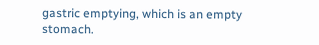gastric emptying, which is an empty stomach.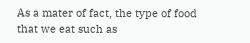As a mater of fact, the type of food that we eat such as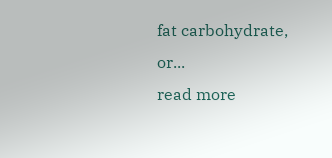fat carbohydrate, or...
read more